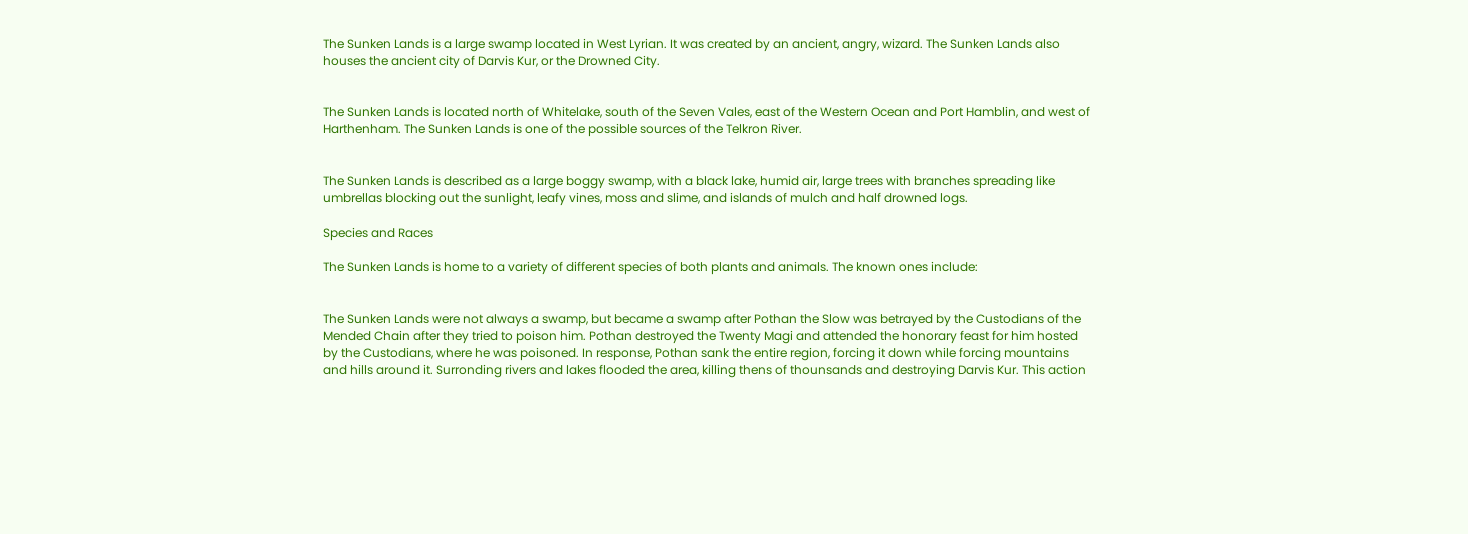The Sunken Lands is a large swamp located in West Lyrian. It was created by an ancient, angry, wizard. The Sunken Lands also houses the ancient city of Darvis Kur, or the Drowned City.


The Sunken Lands is located north of Whitelake, south of the Seven Vales, east of the Western Ocean and Port Hamblin, and west of Harthenham. The Sunken Lands is one of the possible sources of the Telkron River.


The Sunken Lands is described as a large boggy swamp, with a black lake, humid air, large trees with branches spreading like umbrellas blocking out the sunlight, leafy vines, moss and slime, and islands of mulch and half drowned logs.

Species and Races

The Sunken Lands is home to a variety of different species of both plants and animals. The known ones include:


The Sunken Lands were not always a swamp, but became a swamp after Pothan the Slow was betrayed by the Custodians of the Mended Chain after they tried to poison him. Pothan destroyed the Twenty Magi and attended the honorary feast for him hosted by the Custodians, where he was poisoned. In response, Pothan sank the entire region, forcing it down while forcing mountains and hills around it. Surronding rivers and lakes flooded the area, killing thens of thounsands and destroying Darvis Kur. This action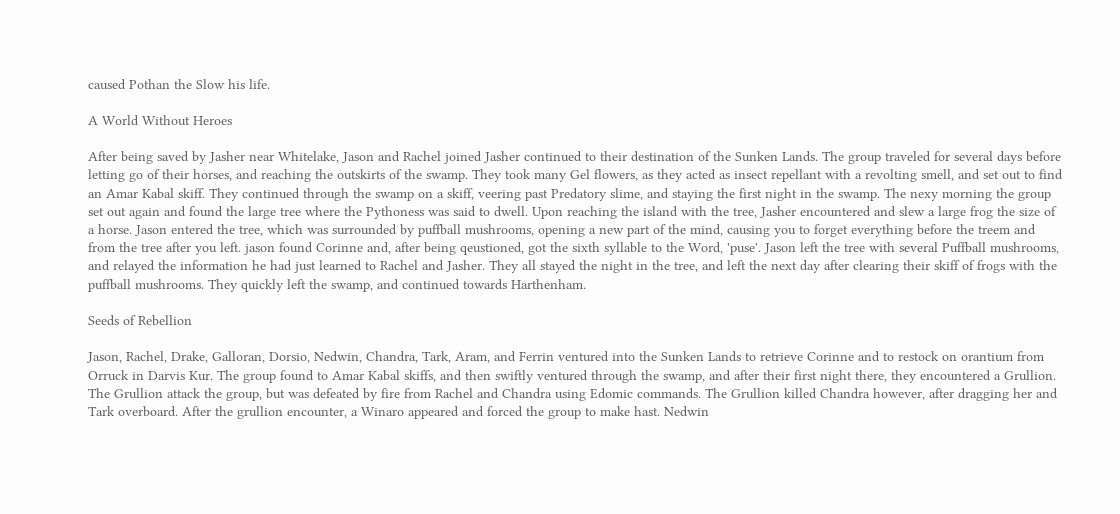caused Pothan the Slow his life.

A World Without Heroes

After being saved by Jasher near Whitelake, Jason and Rachel joined Jasher continued to their destination of the Sunken Lands. The group traveled for several days before letting go of their horses, and reaching the outskirts of the swamp. They took many Gel flowers, as they acted as insect repellant with a revolting smell, and set out to find an Amar Kabal skiff. They continued through the swamp on a skiff, veering past Predatory slime, and staying the first night in the swamp. The nexy morning the group set out again and found the large tree where the Pythoness was said to dwell. Upon reaching the island with the tree, Jasher encountered and slew a large frog the size of a horse. Jason entered the tree, which was surrounded by puffball mushrooms, opening a new part of the mind, causing you to forget everything before the treem and from the tree after you left. jason found Corinne and, after being qeustioned, got the sixth syllable to the Word, 'puse'. Jason left the tree with several Puffball mushrooms, and relayed the information he had just learned to Rachel and Jasher. They all stayed the night in the tree, and left the next day after clearing their skiff of frogs with the puffball mushrooms. They quickly left the swamp, and continued towards Harthenham.

Seeds of Rebellion

Jason, Rachel, Drake, Galloran, Dorsio, Nedwin, Chandra, Tark, Aram, and Ferrin ventured into the Sunken Lands to retrieve Corinne and to restock on orantium from Orruck in Darvis Kur. The group found to Amar Kabal skiffs, and then swiftly ventured through the swamp, and after their first night there, they encountered a Grullion. The Grullion attack the group, but was defeated by fire from Rachel and Chandra using Edomic commands. The Grullion killed Chandra however, after dragging her and Tark overboard. After the grullion encounter, a Winaro appeared and forced the group to make hast. Nedwin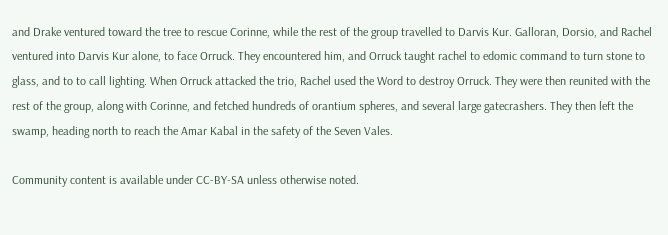and Drake ventured toward the tree to rescue Corinne, while the rest of the group travelled to Darvis Kur. Galloran, Dorsio, and Rachel ventured into Darvis Kur alone, to face Orruck. They encountered him, and Orruck taught rachel to edomic command to turn stone to glass, and to to call lighting. When Orruck attacked the trio, Rachel used the Word to destroy Orruck. They were then reunited with the rest of the group, along with Corinne, and fetched hundreds of orantium spheres, and several large gatecrashers. They then left the swamp, heading north to reach the Amar Kabal in the safety of the Seven Vales.

Community content is available under CC-BY-SA unless otherwise noted.